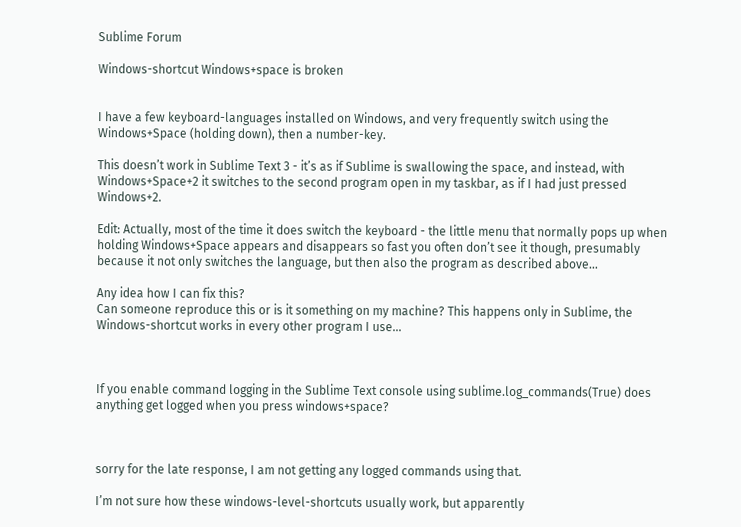Sublime Forum

Windows-shortcut Windows+space is broken


I have a few keyboard-languages installed on Windows, and very frequently switch using the Windows+Space (holding down), then a number-key.

This doesn’t work in Sublime Text 3 - it’s as if Sublime is swallowing the space, and instead, with Windows+Space+2 it switches to the second program open in my taskbar, as if I had just pressed Windows+2.

Edit: Actually, most of the time it does switch the keyboard - the little menu that normally pops up when holding Windows+Space appears and disappears so fast you often don’t see it though, presumably because it not only switches the language, but then also the program as described above…

Any idea how I can fix this?
Can someone reproduce this or is it something on my machine? This happens only in Sublime, the Windows-shortcut works in every other program I use…



If you enable command logging in the Sublime Text console using sublime.log_commands(True) does anything get logged when you press windows+space?



sorry for the late response, I am not getting any logged commands using that.

I’m not sure how these windows-level-shortcuts usually work, but apparently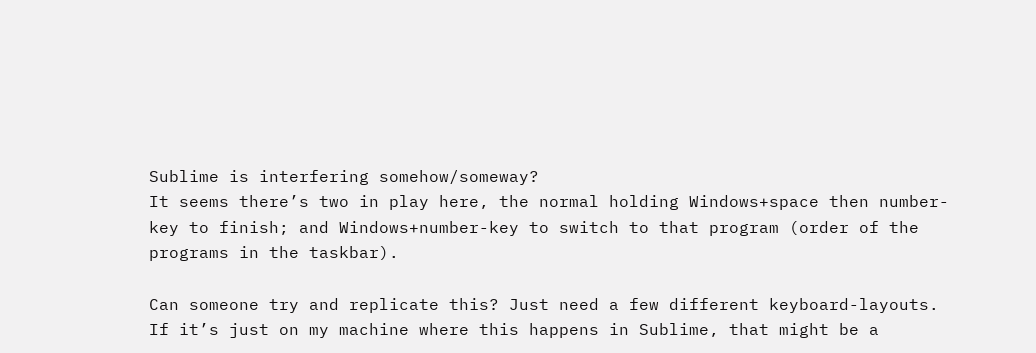Sublime is interfering somehow/someway?
It seems there’s two in play here, the normal holding Windows+space then number-key to finish; and Windows+number-key to switch to that program (order of the programs in the taskbar).

Can someone try and replicate this? Just need a few different keyboard-layouts.
If it’s just on my machine where this happens in Sublime, that might be a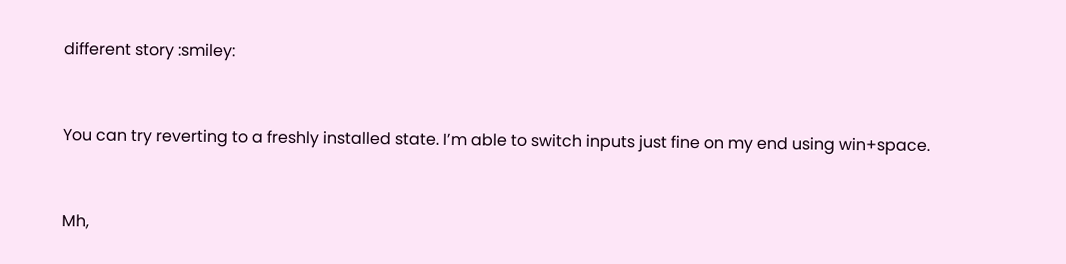different story :smiley:



You can try reverting to a freshly installed state. I’m able to switch inputs just fine on my end using win+space.



Mh,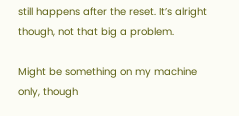still happens after the reset. It’s alright though, not that big a problem.

Might be something on my machine only, though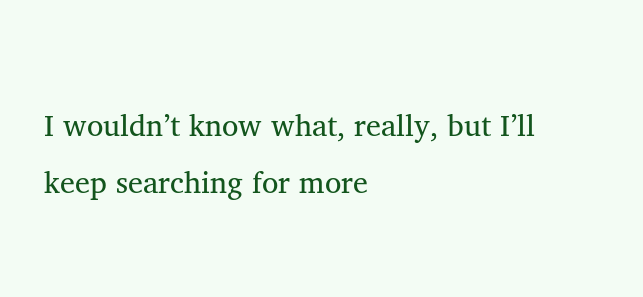I wouldn’t know what, really, but I’ll keep searching for more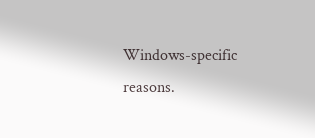Windows-specific reasons.